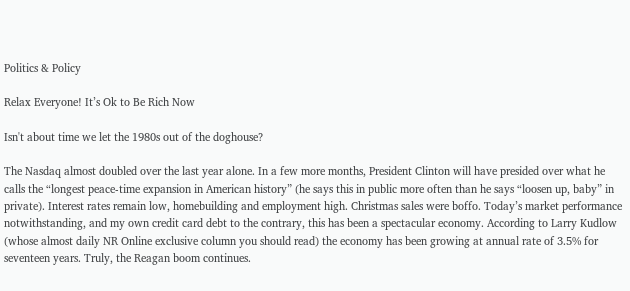Politics & Policy

Relax Everyone! It’s Ok to Be Rich Now

Isn't about time we let the 1980s out of the doghouse?

The Nasdaq almost doubled over the last year alone. In a few more months, President Clinton will have presided over what he calls the “longest peace-time expansion in American history” (he says this in public more often than he says “loosen up, baby” in private). Interest rates remain low, homebuilding and employment high. Christmas sales were boffo. Today’s market performance notwithstanding, and my own credit card debt to the contrary, this has been a spectacular economy. According to Larry Kudlow (whose almost daily NR Online exclusive column you should read) the economy has been growing at annual rate of 3.5% for seventeen years. Truly, the Reagan boom continues.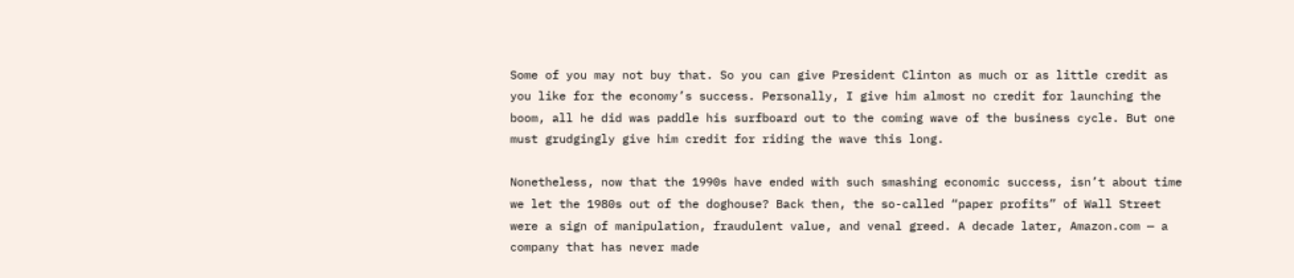Some of you may not buy that. So you can give President Clinton as much or as little credit as you like for the economy’s success. Personally, I give him almost no credit for launching the boom, all he did was paddle his surfboard out to the coming wave of the business cycle. But one must grudgingly give him credit for riding the wave this long.

Nonetheless, now that the 1990s have ended with such smashing economic success, isn’t about time we let the 1980s out of the doghouse? Back then, the so-called “paper profits” of Wall Street were a sign of manipulation, fraudulent value, and venal greed. A decade later, Amazon.com — a company that has never made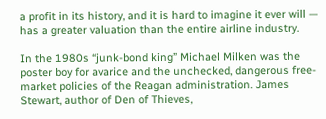a profit in its history, and it is hard to imagine it ever will — has a greater valuation than the entire airline industry.

In the 1980s “junk-bond king” Michael Milken was the poster boy for avarice and the unchecked, dangerous free-market policies of the Reagan administration. James Stewart, author of Den of Thieves,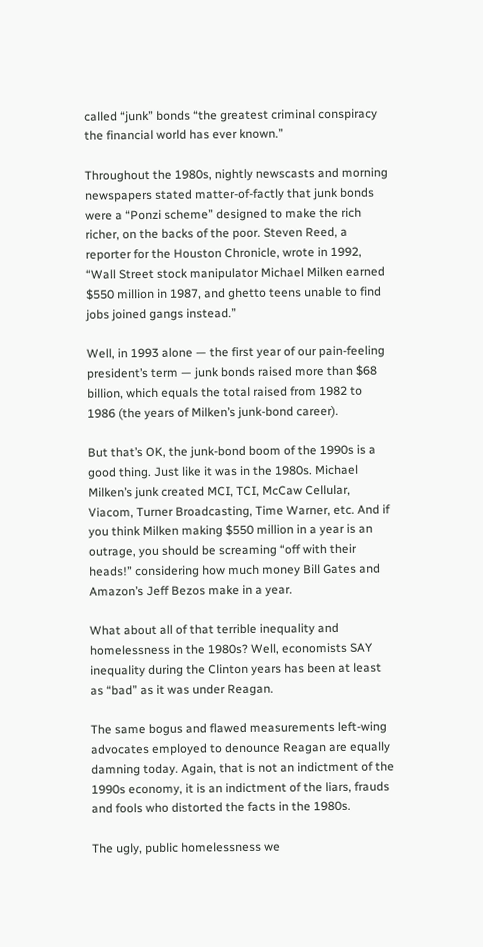called “junk” bonds “the greatest criminal conspiracy the financial world has ever known.”

Throughout the 1980s, nightly newscasts and morning newspapers stated matter-of-factly that junk bonds were a “Ponzi scheme” designed to make the rich richer, on the backs of the poor. Steven Reed, a reporter for the Houston Chronicle, wrote in 1992, “Wall Street stock manipulator Michael Milken earned $550 million in 1987, and ghetto teens unable to find jobs joined gangs instead.”

Well, in 1993 alone — the first year of our pain-feeling president’s term — junk bonds raised more than $68 billion, which equals the total raised from 1982 to 1986 (the years of Milken’s junk-bond career).

But that’s OK, the junk-bond boom of the 1990s is a good thing. Just like it was in the 1980s. Michael Milken’s junk created MCI, TCI, McCaw Cellular, Viacom, Turner Broadcasting, Time Warner, etc. And if you think Milken making $550 million in a year is an outrage, you should be screaming “off with their heads!” considering how much money Bill Gates and Amazon’s Jeff Bezos make in a year.

What about all of that terrible inequality and homelessness in the 1980s? Well, economists SAY inequality during the Clinton years has been at least as “bad” as it was under Reagan.

The same bogus and flawed measurements left-wing advocates employed to denounce Reagan are equally damning today. Again, that is not an indictment of the 1990s economy, it is an indictment of the liars, frauds and fools who distorted the facts in the 1980s.

The ugly, public homelessness we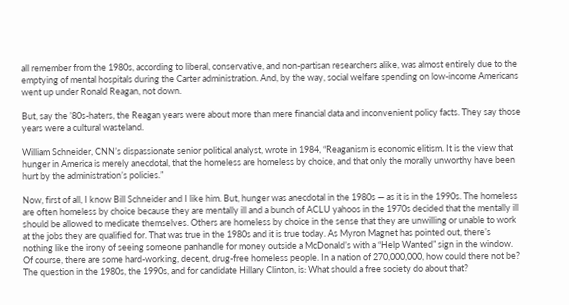all remember from the 1980s, according to liberal, conservative, and non-partisan researchers alike, was almost entirely due to the emptying of mental hospitals during the Carter administration. And, by the way, social welfare spending on low-income Americans went up under Ronald Reagan, not down.

But, say the ’80s-haters, the Reagan years were about more than mere financial data and inconvenient policy facts. They say those years were a cultural wasteland.

William Schneider, CNN’s dispassionate senior political analyst, wrote in 1984, “Reaganism is economic elitism. It is the view that hunger in America is merely anecdotal, that the homeless are homeless by choice, and that only the morally unworthy have been hurt by the administration’s policies.”

Now, first of all, I know Bill Schneider and I like him. But, hunger was anecdotal in the 1980s — as it is in the 1990s. The homeless are often homeless by choice because they are mentally ill and a bunch of ACLU yahoos in the 1970s decided that the mentally ill should be allowed to medicate themselves. Others are homeless by choice in the sense that they are unwilling or unable to work at the jobs they are qualified for. That was true in the 1980s and it is true today. As Myron Magnet has pointed out, there’s nothing like the irony of seeing someone panhandle for money outside a McDonald’s with a “Help Wanted” sign in the window. Of course, there are some hard-working, decent, drug-free homeless people. In a nation of 270,000,000, how could there not be? The question in the 1980s, the 1990s, and for candidate Hillary Clinton, is: What should a free society do about that?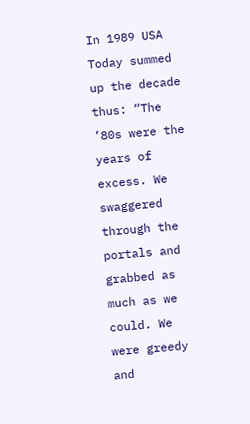In 1989 USA Today summed up the decade thus: “The ’80s were the years of excess. We swaggered through the portals and grabbed as much as we could. We were greedy and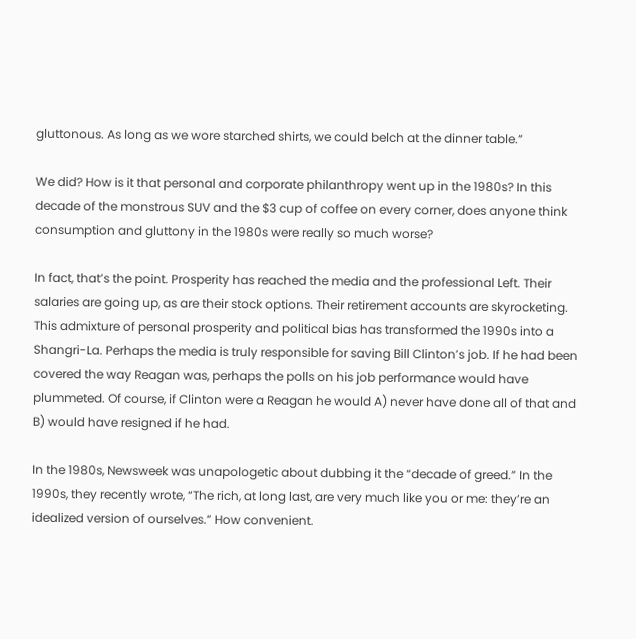gluttonous. As long as we wore starched shirts, we could belch at the dinner table.”

We did? How is it that personal and corporate philanthropy went up in the 1980s? In this decade of the monstrous SUV and the $3 cup of coffee on every corner, does anyone think consumption and gluttony in the 1980s were really so much worse?

In fact, that’s the point. Prosperity has reached the media and the professional Left. Their salaries are going up, as are their stock options. Their retirement accounts are skyrocketing. This admixture of personal prosperity and political bias has transformed the 1990s into a Shangri-La. Perhaps the media is truly responsible for saving Bill Clinton’s job. If he had been covered the way Reagan was, perhaps the polls on his job performance would have plummeted. Of course, if Clinton were a Reagan he would A) never have done all of that and B) would have resigned if he had.

In the 1980s, Newsweek was unapologetic about dubbing it the “decade of greed.” In the 1990s, they recently wrote, “The rich, at long last, are very much like you or me: they’re an idealized version of ourselves.” How convenient.